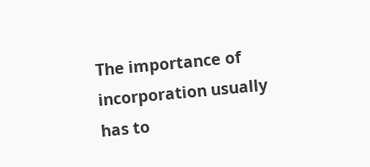The importance of incorporation usually has to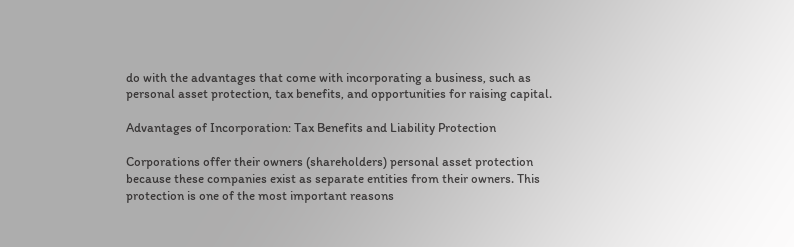do with the advantages that come with incorporating a business, such as personal asset protection, tax benefits, and opportunities for raising capital.

Advantages of Incorporation: Tax Benefits and Liability Protection

Corporations offer their owners (shareholders) personal asset protection because these companies exist as separate entities from their owners. This protection is one of the most important reasons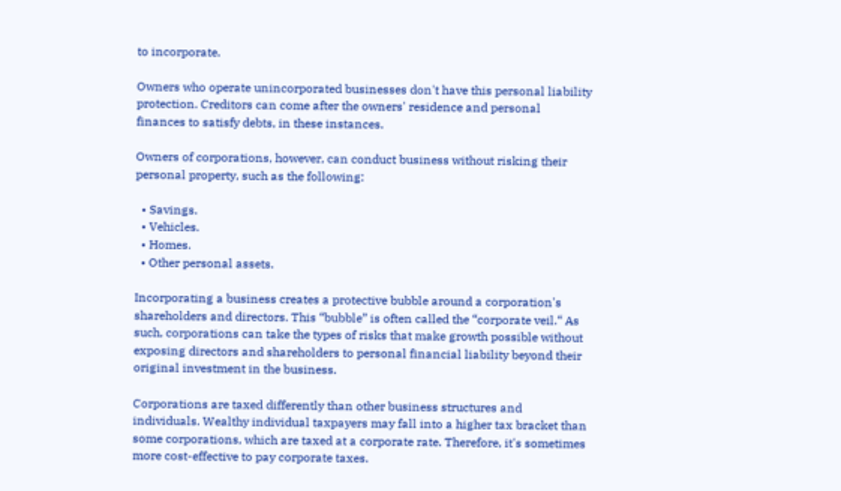to incorporate.

Owners who operate unincorporated businesses don't have this personal liability protection. Creditors can come after the owners' residence and personal finances to satisfy debts, in these instances.

Owners of corporations, however, can conduct business without risking their personal property, such as the following:

  • Savings.
  • Vehicles.
  • Homes.
  • Other personal assets.

Incorporating a business creates a protective bubble around a corporation's shareholders and directors. This “bubble” is often called the “corporate veil.“ As such, corporations can take the types of risks that make growth possible without exposing directors and shareholders to personal financial liability beyond their original investment in the business.

Corporations are taxed differently than other business structures and individuals. Wealthy individual taxpayers may fall into a higher tax bracket than some corporations, which are taxed at a corporate rate. Therefore, it's sometimes more cost-effective to pay corporate taxes.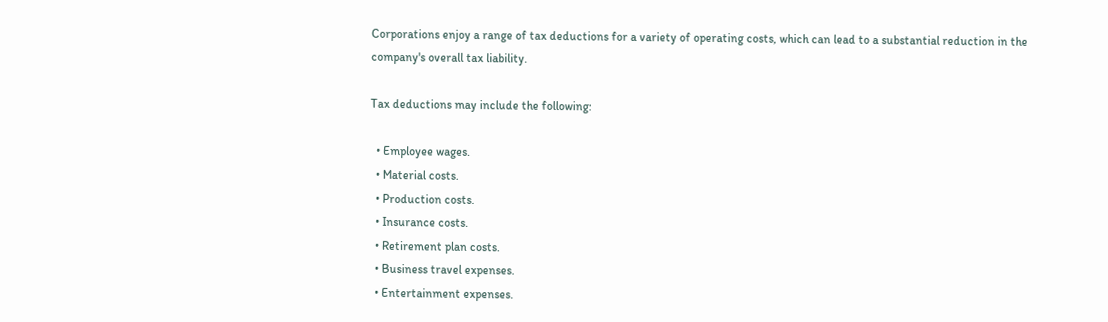Corporations enjoy a range of tax deductions for a variety of operating costs, which can lead to a substantial reduction in the company's overall tax liability.

Tax deductions may include the following:

  • Employee wages.
  • Material costs.
  • Production costs.
  • Insurance costs.
  • Retirement plan costs.
  • Business travel expenses.
  • Entertainment expenses.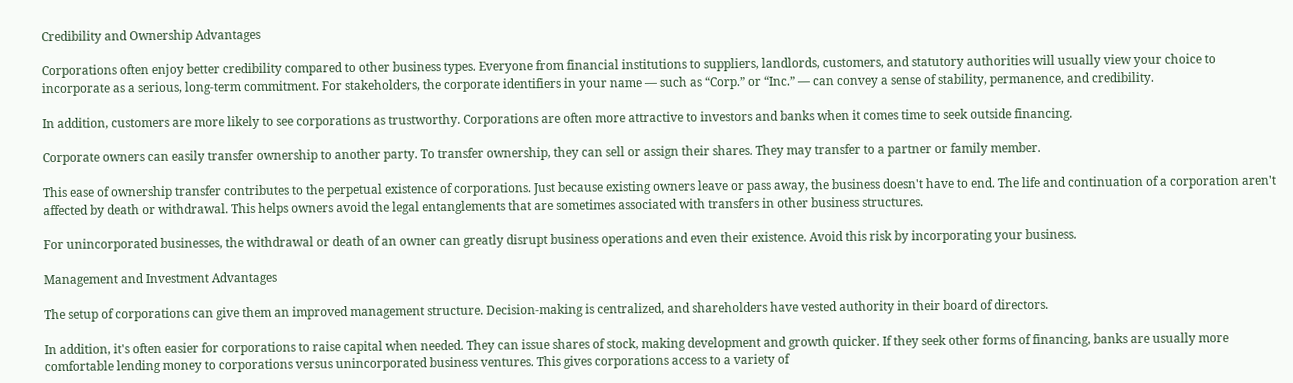Credibility and Ownership Advantages

Corporations often enjoy better credibility compared to other business types. Everyone from financial institutions to suppliers, landlords, customers, and statutory authorities will usually view your choice to incorporate as a serious, long-term commitment. For stakeholders, the corporate identifiers in your name — such as “Corp.” or “Inc.” — can convey a sense of stability, permanence, and credibility.

In addition, customers are more likely to see corporations as trustworthy. Corporations are often more attractive to investors and banks when it comes time to seek outside financing.

Corporate owners can easily transfer ownership to another party. To transfer ownership, they can sell or assign their shares. They may transfer to a partner or family member.

This ease of ownership transfer contributes to the perpetual existence of corporations. Just because existing owners leave or pass away, the business doesn't have to end. The life and continuation of a corporation aren't affected by death or withdrawal. This helps owners avoid the legal entanglements that are sometimes associated with transfers in other business structures.

For unincorporated businesses, the withdrawal or death of an owner can greatly disrupt business operations and even their existence. Avoid this risk by incorporating your business.

Management and Investment Advantages

The setup of corporations can give them an improved management structure. Decision-making is centralized, and shareholders have vested authority in their board of directors.

In addition, it's often easier for corporations to raise capital when needed. They can issue shares of stock, making development and growth quicker. If they seek other forms of financing, banks are usually more comfortable lending money to corporations versus unincorporated business ventures. This gives corporations access to a variety of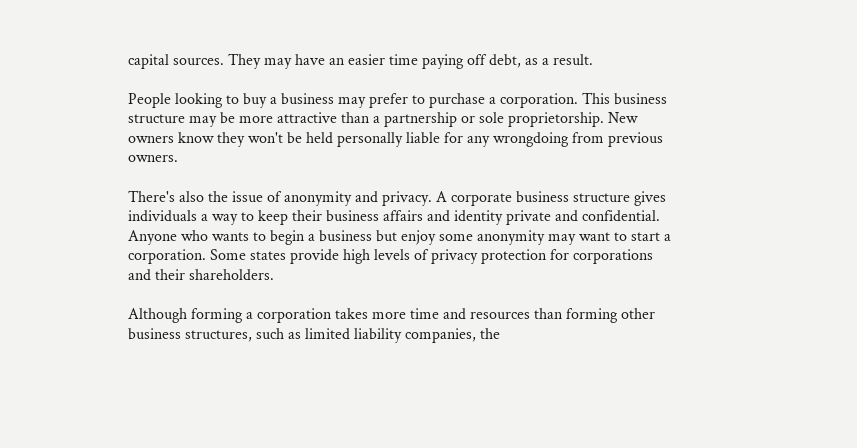capital sources. They may have an easier time paying off debt, as a result.

People looking to buy a business may prefer to purchase a corporation. This business structure may be more attractive than a partnership or sole proprietorship. New owners know they won't be held personally liable for any wrongdoing from previous owners.

There's also the issue of anonymity and privacy. A corporate business structure gives individuals a way to keep their business affairs and identity private and confidential. Anyone who wants to begin a business but enjoy some anonymity may want to start a corporation. Some states provide high levels of privacy protection for corporations and their shareholders.

Although forming a corporation takes more time and resources than forming other business structures, such as limited liability companies, the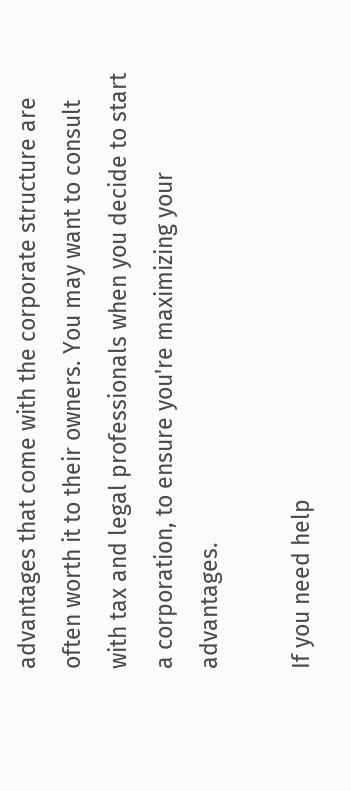advantages that come with the corporate structure are often worth it to their owners. You may want to consult with tax and legal professionals when you decide to start a corporation, to ensure you're maximizing your advantages.

If you need help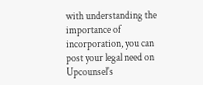with understanding the importance of incorporation, you can post your legal need on Upcounsel's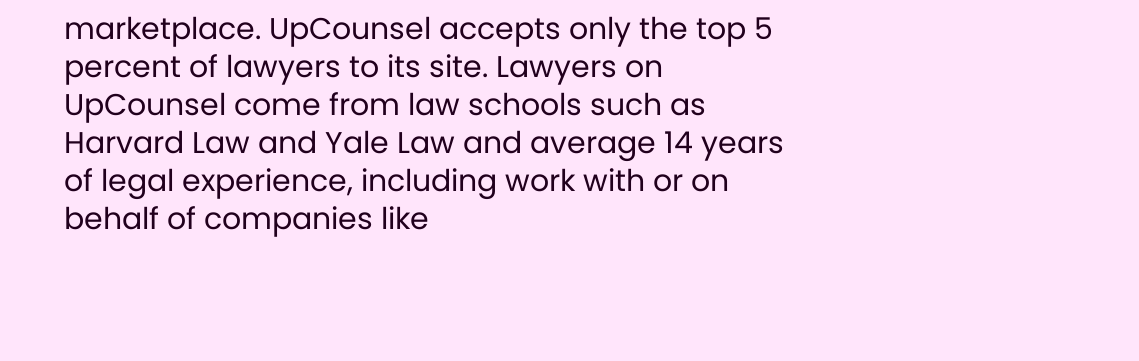marketplace. UpCounsel accepts only the top 5 percent of lawyers to its site. Lawyers on UpCounsel come from law schools such as Harvard Law and Yale Law and average 14 years of legal experience, including work with or on behalf of companies like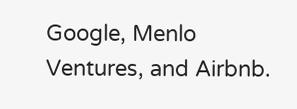Google, Menlo Ventures, and Airbnb.